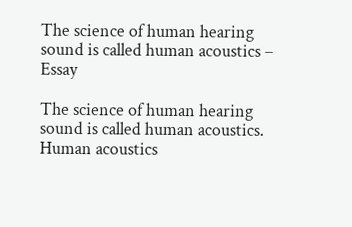The science of human hearing sound is called human acoustics – Essay

The science of human hearing sound is called human acoustics. Human acoustics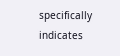specifically indicates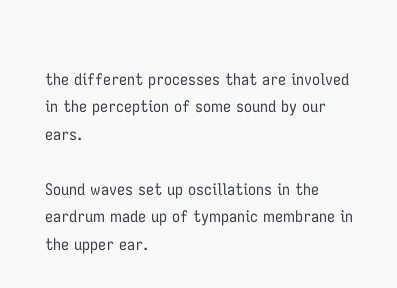the different processes that are involved in the perception of some sound by our ears.

Sound waves set up oscillations in the eardrum made up of tympanic membrane in the upper ear.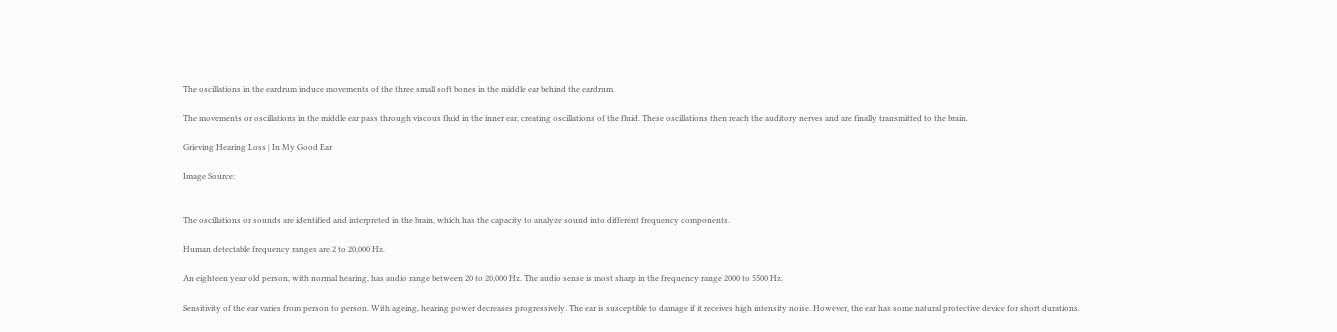The oscillations in the eardrum induce movements of the three small soft bones in the middle ear behind the eardrum.

The movements or oscillations in the middle ear pass through viscous fluid in the inner ear, creating oscillations of the fluid. These oscillations then reach the auditory nerves and are finally transmitted to the brain.

Grieving Hearing Loss | In My Good Ear

Image Source:


The oscillations or sounds are identified and interpreted in the brain, which has the capacity to analyze sound into different frequency components.

Human detectable frequency ranges are 2 to 20,000 Hz.

An eighteen year old person, with normal hearing, has audio range between 20 to 20,000 Hz. The audio sense is most sharp in the frequency range 2000 to 5500 Hz.

Sensitivity of the ear varies from person to person. With ageing, hearing power decreases progressively. The ear is susceptible to damage if it receives high intensity noise. However, the ear has some natural protective device for short durations.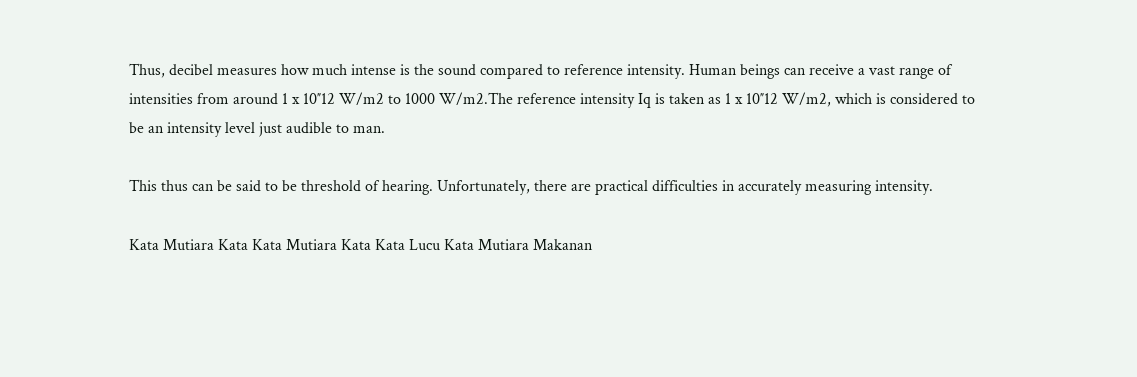Thus, decibel measures how much intense is the sound compared to reference intensity. Human beings can receive a vast range of intensities from around 1 x 10″12 W/m2 to 1000 W/m2.The reference intensity Iq is taken as 1 x 10″12 W/m2, which is considered to be an intensity level just audible to man.

This thus can be said to be threshold of hearing. Unfortunately, there are practical difficulties in accurately measuring intensity.

Kata Mutiara Kata Kata Mutiara Kata Kata Lucu Kata Mutiara Makanan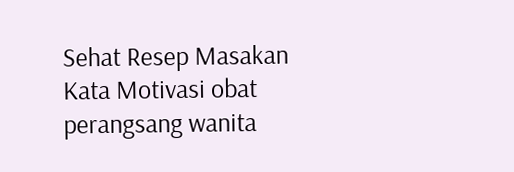Sehat Resep Masakan Kata Motivasi obat perangsang wanita